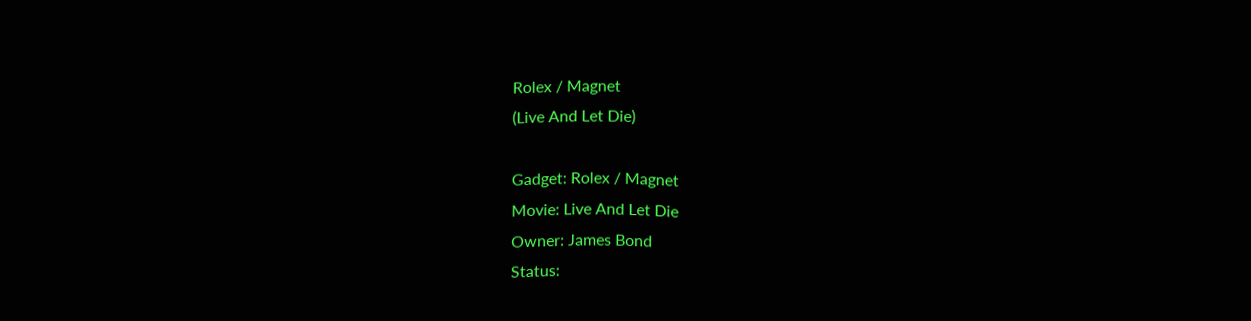Rolex / Magnet
(Live And Let Die)

Gadget: Rolex / Magnet
Movie: Live And Let Die
Owner: James Bond
Status: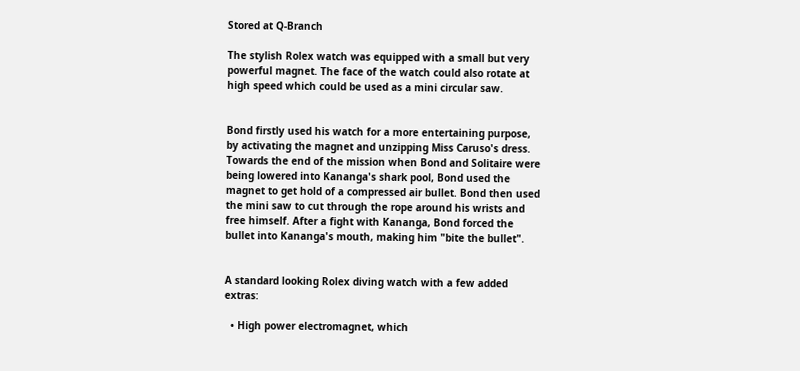Stored at Q-Branch

The stylish Rolex watch was equipped with a small but very powerful magnet. The face of the watch could also rotate at high speed which could be used as a mini circular saw.


Bond firstly used his watch for a more entertaining purpose, by activating the magnet and unzipping Miss Caruso's dress. Towards the end of the mission when Bond and Solitaire were being lowered into Kananga's shark pool, Bond used the magnet to get hold of a compressed air bullet. Bond then used the mini saw to cut through the rope around his wrists and free himself. After a fight with Kananga, Bond forced the bullet into Kananga's mouth, making him "bite the bullet".


A standard looking Rolex diving watch with a few added extras:

  • High power electromagnet, which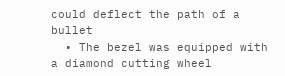could deflect the path of a bullet
  • The bezel was equipped with a diamond cutting wheel